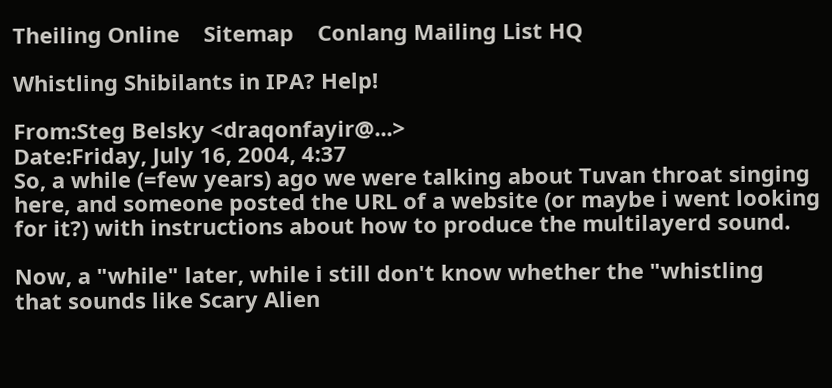Theiling Online    Sitemap    Conlang Mailing List HQ

Whistling Shibilants in IPA? Help!

From:Steg Belsky <draqonfayir@...>
Date:Friday, July 16, 2004, 4:37
So, a while (=few years) ago we were talking about Tuvan throat singing
here, and someone posted the URL of a website (or maybe i went looking
for it?) with instructions about how to produce the multilayerd sound.

Now, a "while" later, while i still don't know whether the "whistling
that sounds like Scary Alien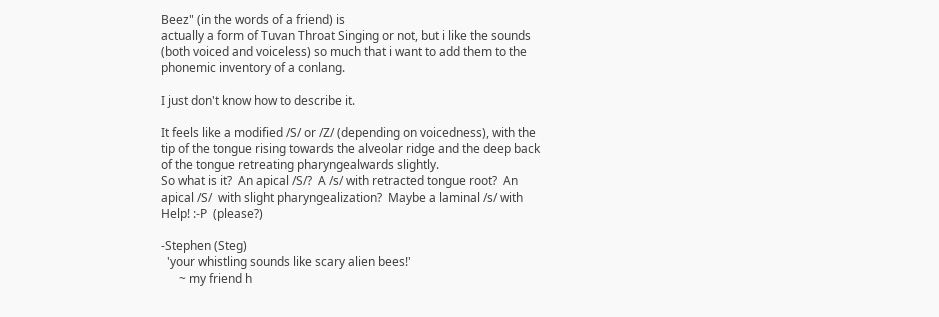Beez" (in the words of a friend) is
actually a form of Tuvan Throat Singing or not, but i like the sounds
(both voiced and voiceless) so much that i want to add them to the
phonemic inventory of a conlang.

I just don't know how to describe it.

It feels like a modified /S/ or /Z/ (depending on voicedness), with the
tip of the tongue rising towards the alveolar ridge and the deep back
of the tongue retreating pharyngealwards slightly.
So what is it?  An apical /S/?  A /s/ with retracted tongue root?  An
apical /S/  with slight pharyngealization?  Maybe a laminal /s/ with
Help! :-P  (please?)

-Stephen (Steg)
  'your whistling sounds like scary alien bees!'
      ~ my friend h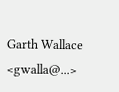Garth Wallace <gwalla@...>